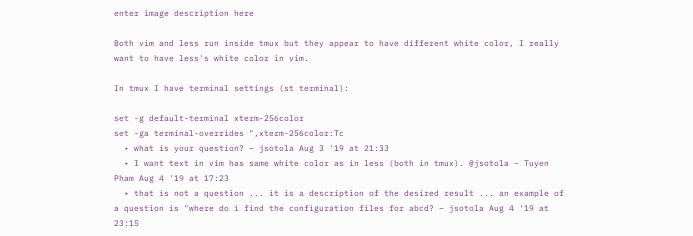enter image description here

Both vim and less run inside tmux but they appear to have different white color, I really want to have less's white color in vim.

In tmux I have terminal settings (st terminal):

set -g default-terminal xterm-256color
set -ga terminal-overrides ",xterm-256color:Tc
  • what is your question? – jsotola Aug 3 '19 at 21:33
  • I want text in vim has same white color as in less (both in tmux). @jsotola – Tuyen Pham Aug 4 '19 at 17:23
  • that is not a question ... it is a description of the desired result ... an example of a question is "where do i find the configuration files for abcd? – jsotola Aug 4 '19 at 23:15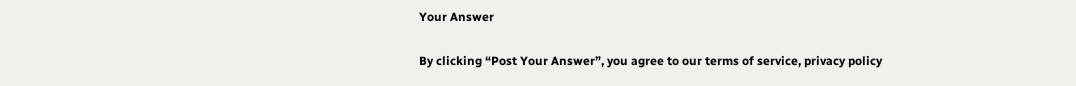Your Answer

By clicking “Post Your Answer”, you agree to our terms of service, privacy policy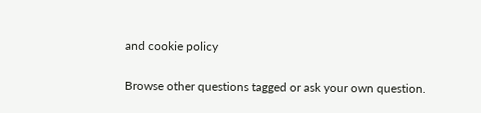and cookie policy

Browse other questions tagged or ask your own question.